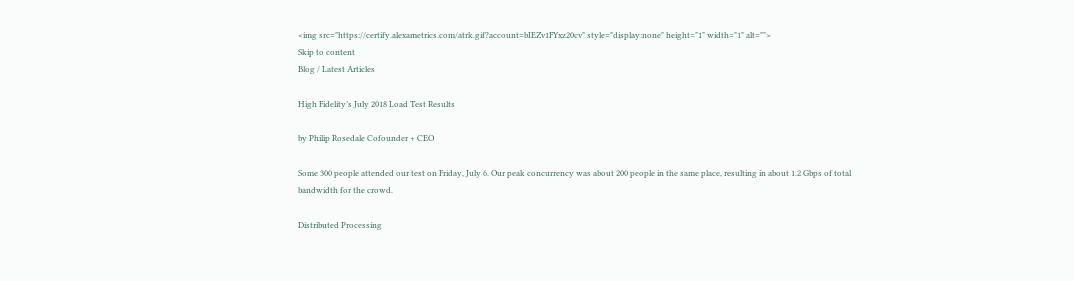<img src="https://certify.alexametrics.com/atrk.gif?account=bIEZv1FYxz20cv" style="display:none" height="1" width="1" alt="">
Skip to content
Blog / Latest Articles

High Fidelity’s July 2018 Load Test Results

by Philip Rosedale Cofounder + CEO

Some 300 people attended our test on Friday, July 6. Our peak concurrency was about 200 people in the same place, resulting in about 1.2 Gbps of total bandwidth for the crowd.

Distributed Processing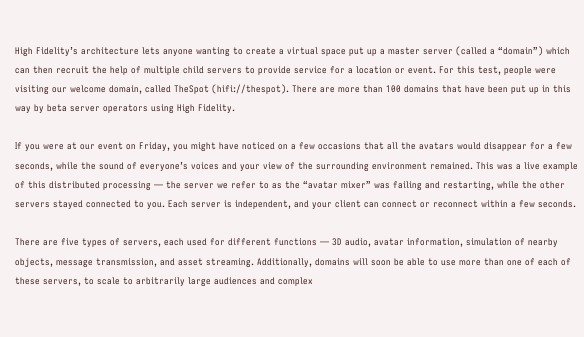High Fidelity’s architecture lets anyone wanting to create a virtual space put up a master server (called a “domain”) which can then recruit the help of multiple child servers to provide service for a location or event. For this test, people were visiting our welcome domain, called TheSpot (hifi://thespot). There are more than 100 domains that have been put up in this way by beta server operators using High Fidelity.

If you were at our event on Friday, you might have noticed on a few occasions that all the avatars would disappear for a few seconds, while the sound of everyone’s voices and your view of the surrounding environment remained. This was a live example of this distributed processing — the server we refer to as the “avatar mixer” was failing and restarting, while the other servers stayed connected to you. Each server is independent, and your client can connect or reconnect within a few seconds.

There are five types of servers, each used for different functions — 3D audio, avatar information, simulation of nearby objects, message transmission, and asset streaming. Additionally, domains will soon be able to use more than one of each of these servers, to scale to arbitrarily large audiences and complex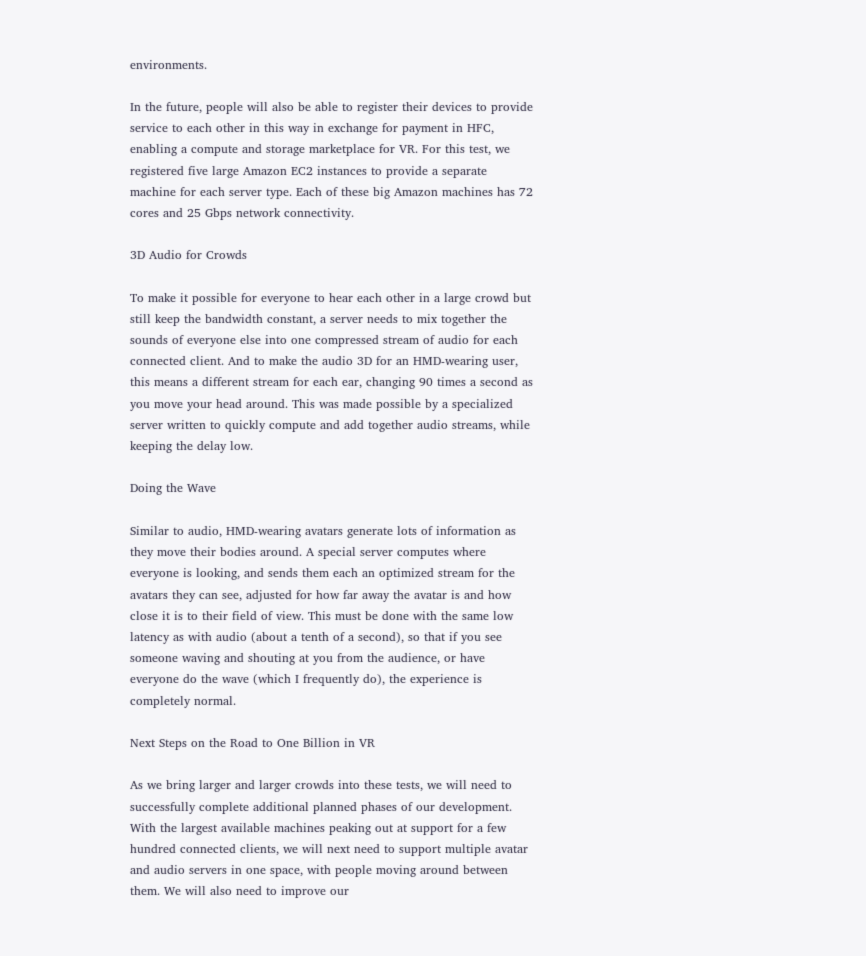environments.

In the future, people will also be able to register their devices to provide service to each other in this way in exchange for payment in HFC, enabling a compute and storage marketplace for VR. For this test, we registered five large Amazon EC2 instances to provide a separate machine for each server type. Each of these big Amazon machines has 72 cores and 25 Gbps network connectivity.

3D Audio for Crowds

To make it possible for everyone to hear each other in a large crowd but still keep the bandwidth constant, a server needs to mix together the sounds of everyone else into one compressed stream of audio for each connected client. And to make the audio 3D for an HMD-wearing user, this means a different stream for each ear, changing 90 times a second as you move your head around. This was made possible by a specialized server written to quickly compute and add together audio streams, while keeping the delay low.

Doing the Wave

Similar to audio, HMD-wearing avatars generate lots of information as they move their bodies around. A special server computes where everyone is looking, and sends them each an optimized stream for the avatars they can see, adjusted for how far away the avatar is and how close it is to their field of view. This must be done with the same low latency as with audio (about a tenth of a second), so that if you see someone waving and shouting at you from the audience, or have everyone do the wave (which I frequently do), the experience is completely normal.

Next Steps on the Road to One Billion in VR

As we bring larger and larger crowds into these tests, we will need to successfully complete additional planned phases of our development. With the largest available machines peaking out at support for a few hundred connected clients, we will next need to support multiple avatar and audio servers in one space, with people moving around between them. We will also need to improve our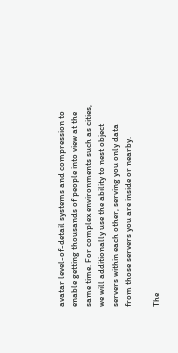avatar level-of-detail systems and compression to enable getting thousands of people into view at the same time. For complex environments such as cities, we will additionally use the ability to nest object servers within each other, serving you only data from those servers you are inside or nearby.

The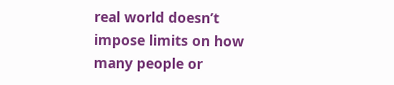real world doesn’t impose limits on how many people or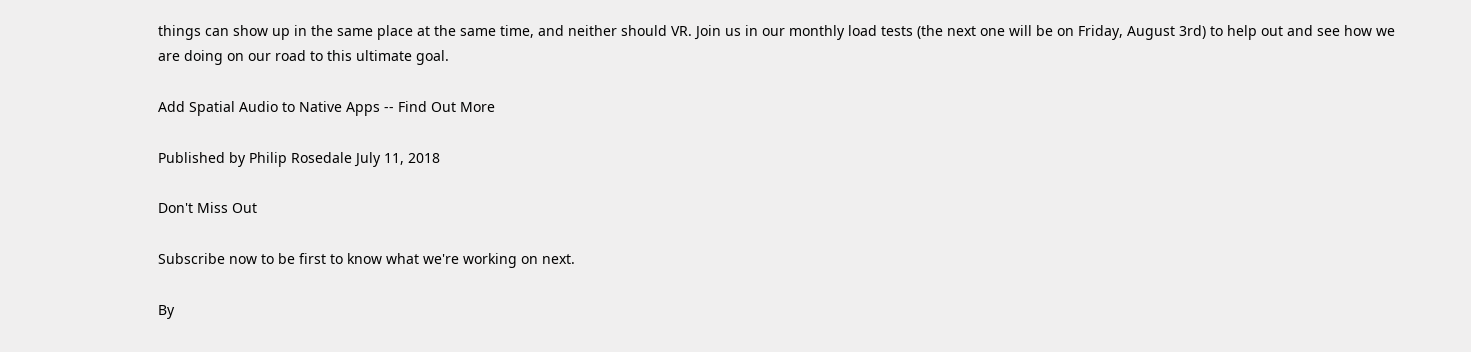things can show up in the same place at the same time, and neither should VR. Join us in our monthly load tests (the next one will be on Friday, August 3rd) to help out and see how we are doing on our road to this ultimate goal.

Add Spatial Audio to Native Apps -- Find Out More

Published by Philip Rosedale July 11, 2018

Don't Miss Out

Subscribe now to be first to know what we're working on next.

By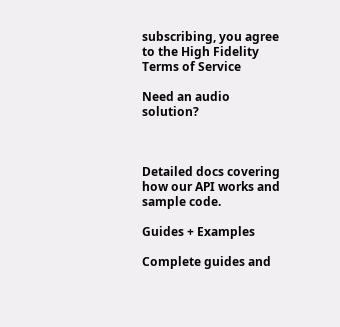subscribing, you agree to the High Fidelity Terms of Service

Need an audio solution?



Detailed docs covering how our API works and sample code.

Guides + Examples

Complete guides and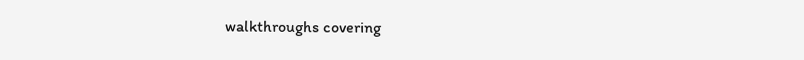walkthroughs covering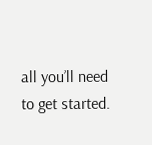all you’ll need to get started.